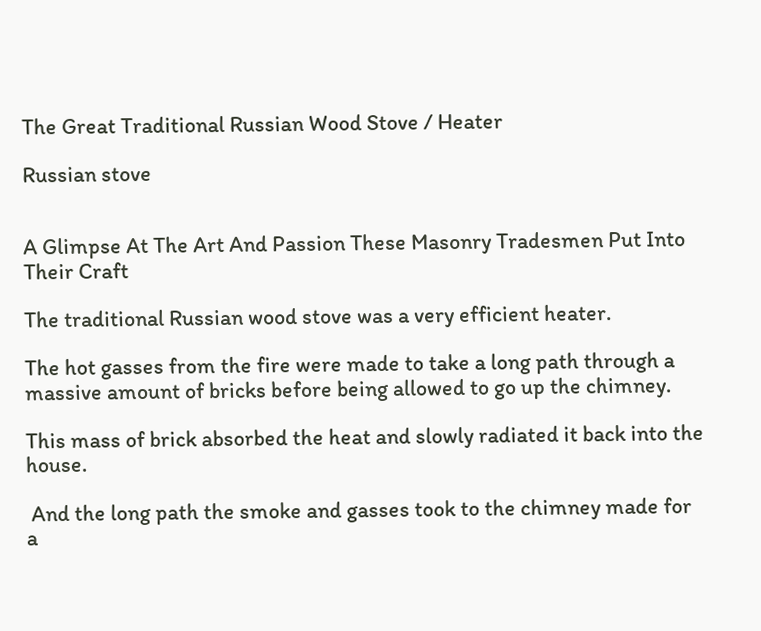The Great Traditional Russian Wood Stove / Heater

Russian stove


A Glimpse At The Art And Passion These Masonry Tradesmen Put Into Their Craft

The traditional Russian wood stove was a very efficient heater.

The hot gasses from the fire were made to take a long path through a massive amount of bricks before being allowed to go up the chimney.

This mass of brick absorbed the heat and slowly radiated it back into the house.

 And the long path the smoke and gasses took to the chimney made for a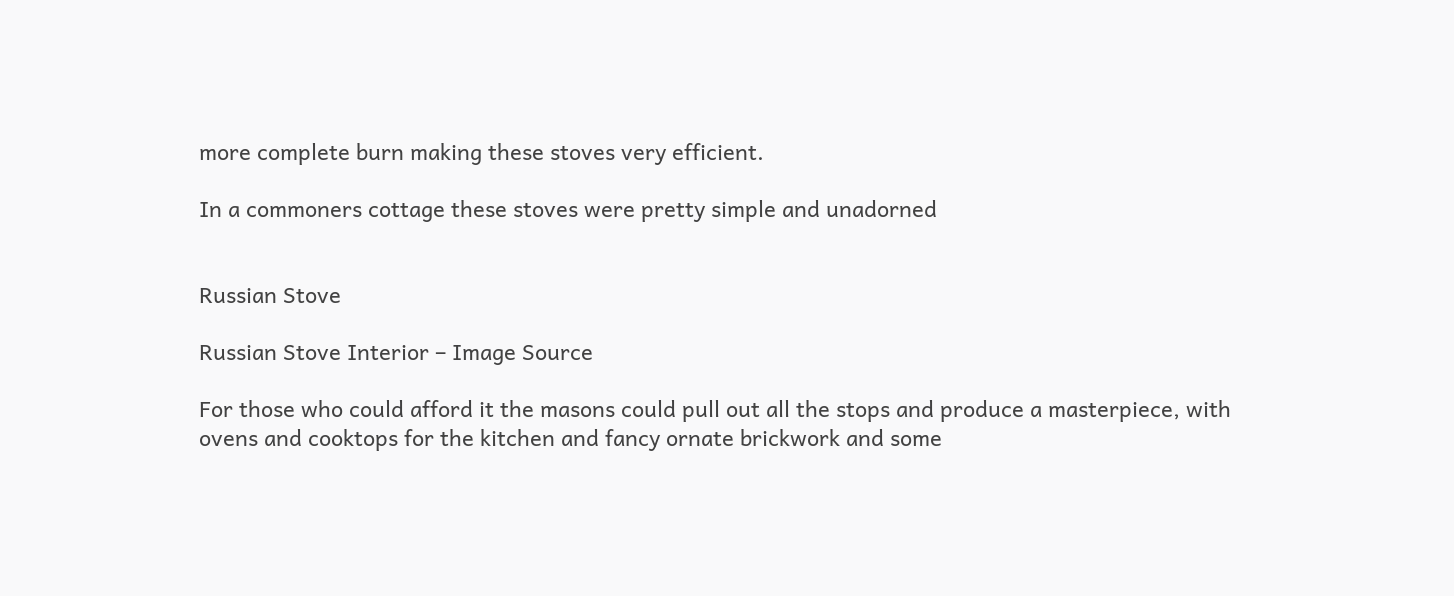more complete burn making these stoves very efficient.

In a commoners cottage these stoves were pretty simple and unadorned


Russian Stove

Russian Stove Interior – Image Source

For those who could afford it the masons could pull out all the stops and produce a masterpiece, with ovens and cooktops for the kitchen and fancy ornate brickwork and some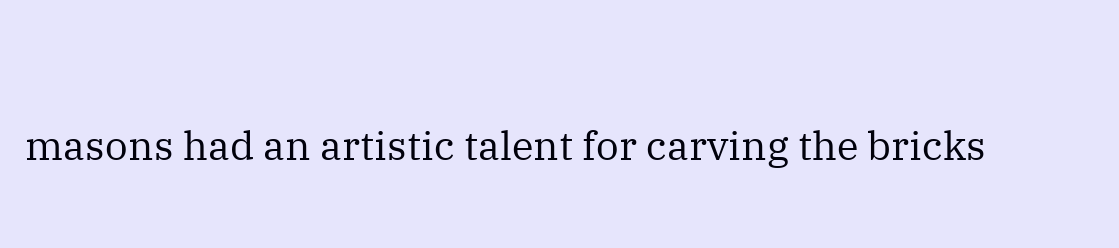masons had an artistic talent for carving the bricks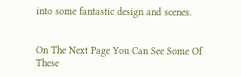into some fantastic design and scenes.


On The Next Page You Can See Some Of These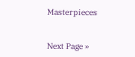Masterpieces


Next Page »